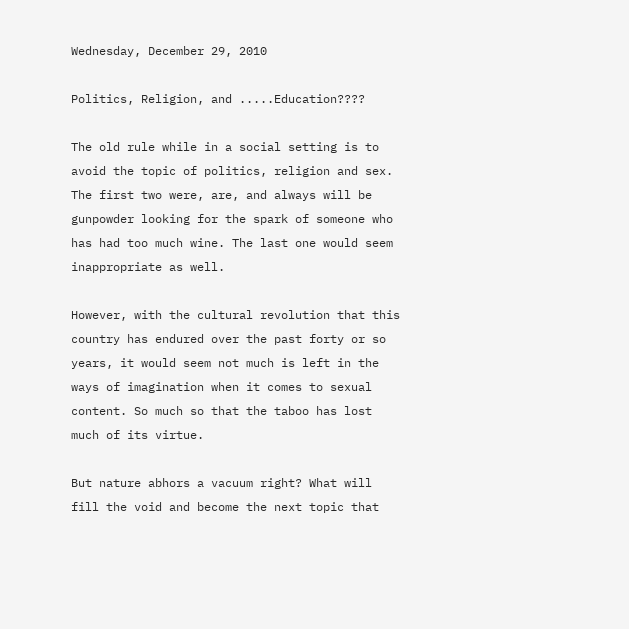Wednesday, December 29, 2010

Politics, Religion, and .....Education????

The old rule while in a social setting is to avoid the topic of politics, religion and sex. The first two were, are, and always will be gunpowder looking for the spark of someone who has had too much wine. The last one would seem inappropriate as well.

However, with the cultural revolution that this country has endured over the past forty or so years, it would seem not much is left in the ways of imagination when it comes to sexual content. So much so that the taboo has lost much of its virtue.

But nature abhors a vacuum right? What will fill the void and become the next topic that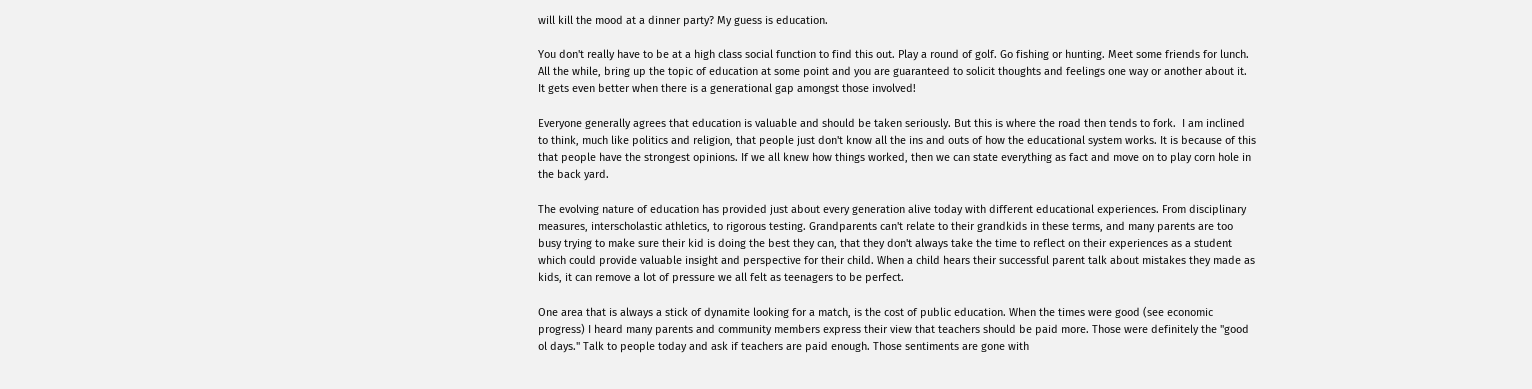will kill the mood at a dinner party? My guess is education.

You don't really have to be at a high class social function to find this out. Play a round of golf. Go fishing or hunting. Meet some friends for lunch. All the while, bring up the topic of education at some point and you are guaranteed to solicit thoughts and feelings one way or another about it. It gets even better when there is a generational gap amongst those involved!

Everyone generally agrees that education is valuable and should be taken seriously. But this is where the road then tends to fork.  I am inclined to think, much like politics and religion, that people just don't know all the ins and outs of how the educational system works. It is because of this that people have the strongest opinions. If we all knew how things worked, then we can state everything as fact and move on to play corn hole in the back yard.

The evolving nature of education has provided just about every generation alive today with different educational experiences. From disciplinary measures, interscholastic athletics, to rigorous testing. Grandparents can't relate to their grandkids in these terms, and many parents are too busy trying to make sure their kid is doing the best they can, that they don't always take the time to reflect on their experiences as a student which could provide valuable insight and perspective for their child. When a child hears their successful parent talk about mistakes they made as kids, it can remove a lot of pressure we all felt as teenagers to be perfect.

One area that is always a stick of dynamite looking for a match, is the cost of public education. When the times were good (see economic progress) I heard many parents and community members express their view that teachers should be paid more. Those were definitely the "good ol days." Talk to people today and ask if teachers are paid enough. Those sentiments are gone with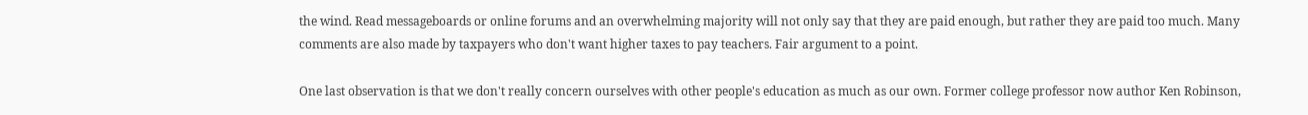the wind. Read messageboards or online forums and an overwhelming majority will not only say that they are paid enough, but rather they are paid too much. Many comments are also made by taxpayers who don't want higher taxes to pay teachers. Fair argument to a point.

One last observation is that we don't really concern ourselves with other people's education as much as our own. Former college professor now author Ken Robinson,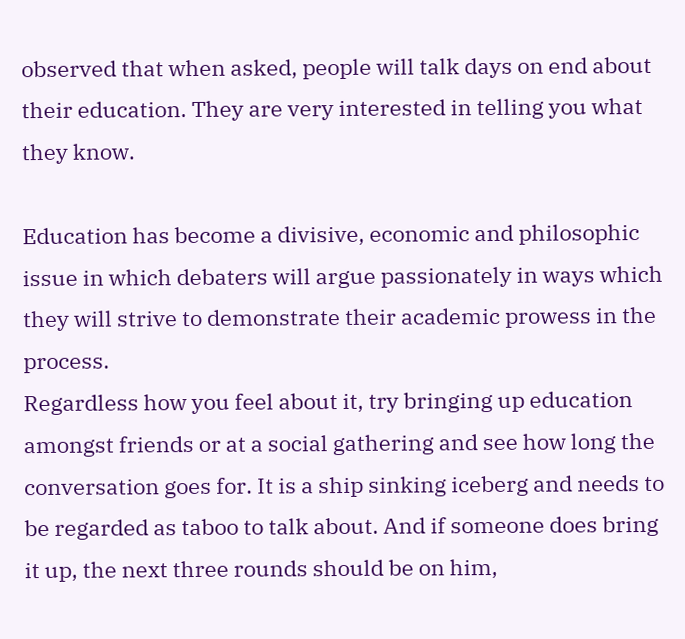observed that when asked, people will talk days on end about their education. They are very interested in telling you what they know.

Education has become a divisive, economic and philosophic  issue in which debaters will argue passionately in ways which they will strive to demonstrate their academic prowess in the process.
Regardless how you feel about it, try bringing up education amongst friends or at a social gathering and see how long the conversation goes for. It is a ship sinking iceberg and needs to be regarded as taboo to talk about. And if someone does bring it up, the next three rounds should be on him,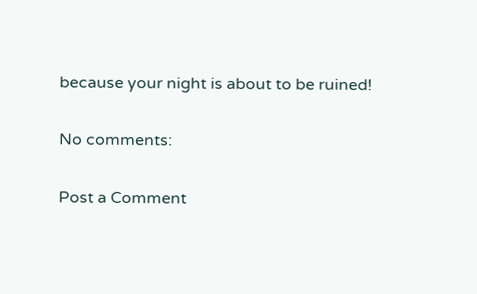because your night is about to be ruined!

No comments:

Post a Comment